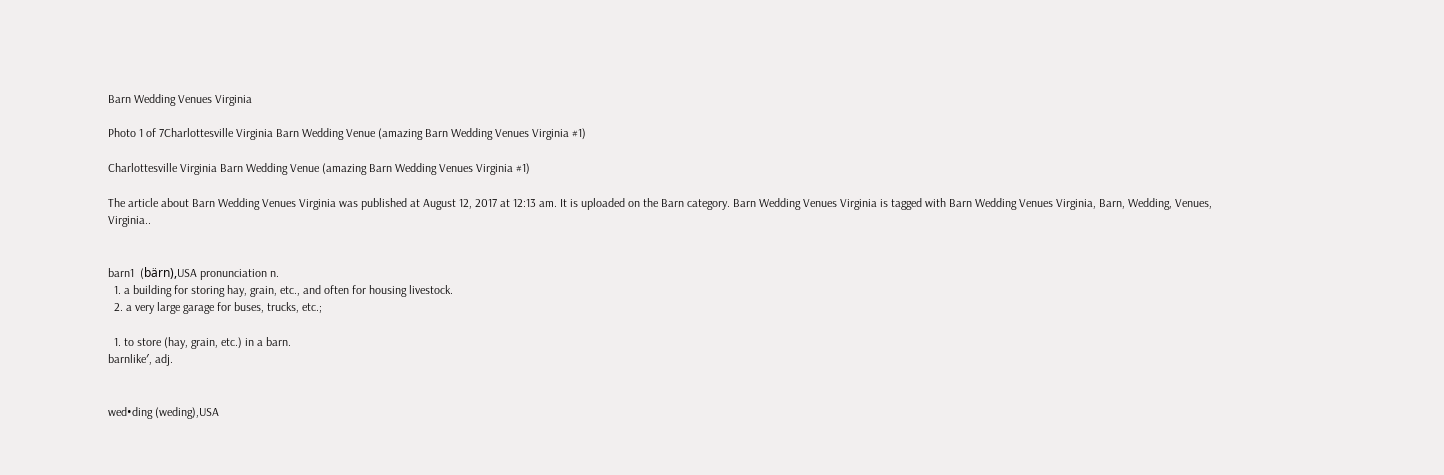Barn Wedding Venues Virginia

Photo 1 of 7Charlottesville Virginia Barn Wedding Venue (amazing Barn Wedding Venues Virginia #1)

Charlottesville Virginia Barn Wedding Venue (amazing Barn Wedding Venues Virginia #1)

The article about Barn Wedding Venues Virginia was published at August 12, 2017 at 12:13 am. It is uploaded on the Barn category. Barn Wedding Venues Virginia is tagged with Barn Wedding Venues Virginia, Barn, Wedding, Venues, Virginia..


barn1  (bärn),USA pronunciation n.
  1. a building for storing hay, grain, etc., and often for housing livestock.
  2. a very large garage for buses, trucks, etc.;

  1. to store (hay, grain, etc.) in a barn.
barnlike′, adj.


wed•ding (weding),USA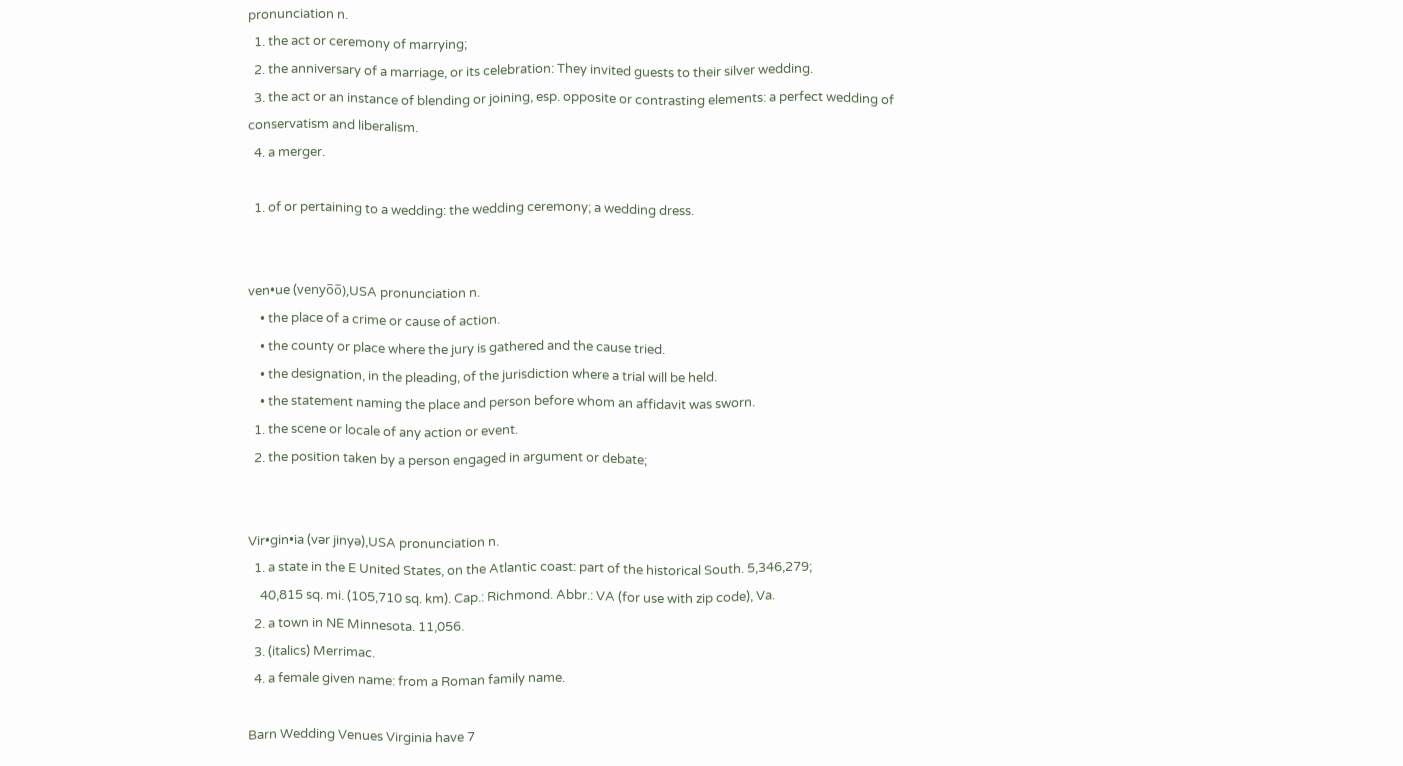pronunciation n.
  1. the act or ceremony of marrying;
  2. the anniversary of a marriage, or its celebration: They invited guests to their silver wedding.
  3. the act or an instance of blending or joining, esp. opposite or contrasting elements: a perfect wedding of conservatism and liberalism.
  4. a merger.

  1. of or pertaining to a wedding: the wedding ceremony; a wedding dress.


ven•ue (venyo̅o̅),USA pronunciation n.
    • the place of a crime or cause of action.
    • the county or place where the jury is gathered and the cause tried.
    • the designation, in the pleading, of the jurisdiction where a trial will be held.
    • the statement naming the place and person before whom an affidavit was sworn.
  1. the scene or locale of any action or event.
  2. the position taken by a person engaged in argument or debate;


Vir•gin•ia (vər jinyə),USA pronunciation n.
  1. a state in the E United States, on the Atlantic coast: part of the historical South. 5,346,279;
    40,815 sq. mi. (105,710 sq. km). Cap.: Richmond. Abbr.: VA (for use with zip code), Va.
  2. a town in NE Minnesota. 11,056.
  3. (italics) Merrimac.
  4. a female given name: from a Roman family name.

Barn Wedding Venues Virginia have 7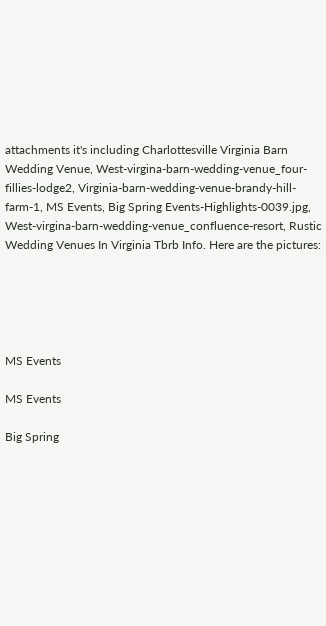attachments it's including Charlottesville Virginia Barn Wedding Venue, West-virgina-barn-wedding-venue_four-fillies-lodge2, Virginia-barn-wedding-venue-brandy-hill-farm-1, MS Events, Big Spring Events-Highlights-0039.jpg, West-virgina-barn-wedding-venue_confluence-resort, Rustic Wedding Venues In Virginia Tbrb Info. Here are the pictures:





MS Events

MS Events

Big Spring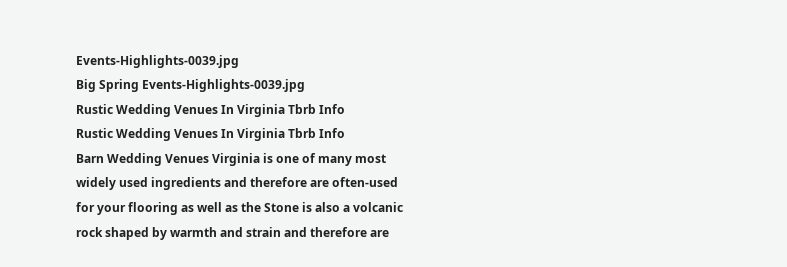Events-Highlights-0039.jpg
Big Spring Events-Highlights-0039.jpg
Rustic Wedding Venues In Virginia Tbrb Info
Rustic Wedding Venues In Virginia Tbrb Info
Barn Wedding Venues Virginia is one of many most widely used ingredients and therefore are often-used for your flooring as well as the Stone is also a volcanic rock shaped by warmth and strain and therefore are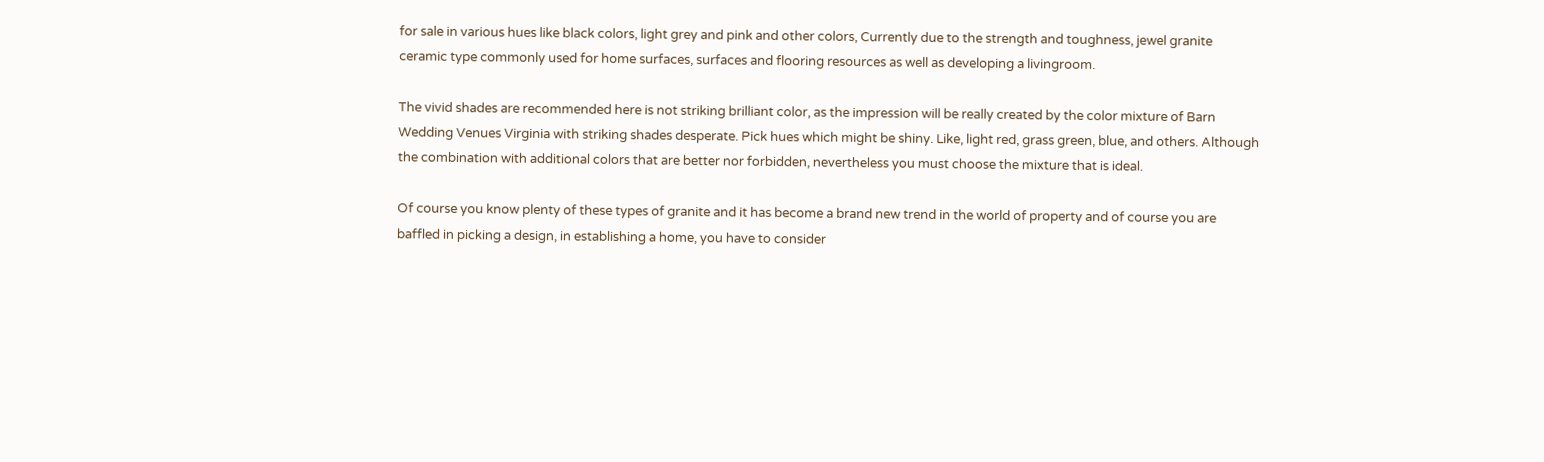for sale in various hues like black colors, light grey and pink and other colors, Currently due to the strength and toughness, jewel granite ceramic type commonly used for home surfaces, surfaces and flooring resources as well as developing a livingroom.

The vivid shades are recommended here is not striking brilliant color, as the impression will be really created by the color mixture of Barn Wedding Venues Virginia with striking shades desperate. Pick hues which might be shiny. Like, light red, grass green, blue, and others. Although the combination with additional colors that are better nor forbidden, nevertheless you must choose the mixture that is ideal.

Of course you know plenty of these types of granite and it has become a brand new trend in the world of property and of course you are baffled in picking a design, in establishing a home, you have to consider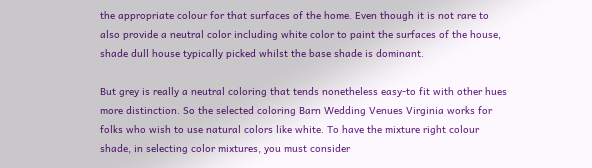the appropriate colour for that surfaces of the home. Even though it is not rare to also provide a neutral color including white color to paint the surfaces of the house, shade dull house typically picked whilst the base shade is dominant.

But grey is really a neutral coloring that tends nonetheless easy-to fit with other hues more distinction. So the selected coloring Barn Wedding Venues Virginia works for folks who wish to use natural colors like white. To have the mixture right colour shade, in selecting color mixtures, you must consider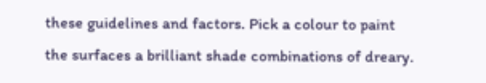these guidelines and factors. Pick a colour to paint the surfaces a brilliant shade combinations of dreary.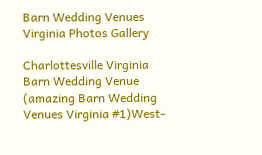Barn Wedding Venues Virginia Photos Gallery

Charlottesville Virginia Barn Wedding Venue (amazing Barn Wedding Venues Virginia #1)West-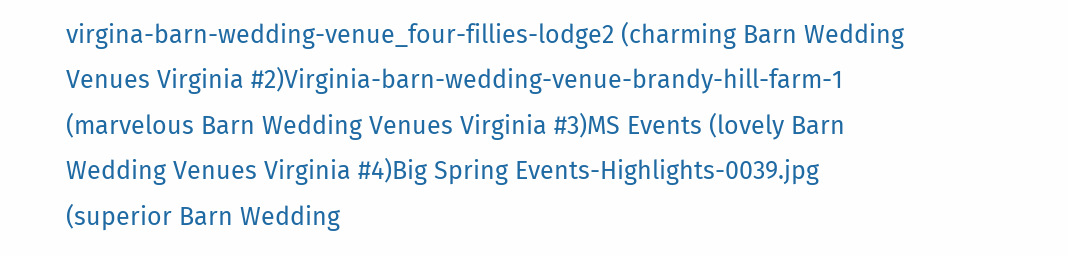virgina-barn-wedding-venue_four-fillies-lodge2 (charming Barn Wedding Venues Virginia #2)Virginia-barn-wedding-venue-brandy-hill-farm-1 (marvelous Barn Wedding Venues Virginia #3)MS Events (lovely Barn Wedding Venues Virginia #4)Big Spring Events-Highlights-0039.jpg (superior Barn Wedding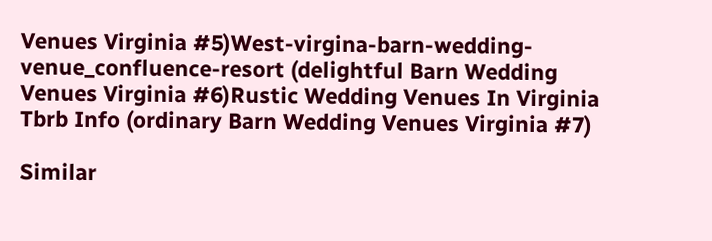Venues Virginia #5)West-virgina-barn-wedding-venue_confluence-resort (delightful Barn Wedding Venues Virginia #6)Rustic Wedding Venues In Virginia Tbrb Info (ordinary Barn Wedding Venues Virginia #7)

Similar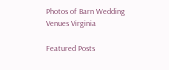Photos of Barn Wedding Venues Virginia

Featured Posts